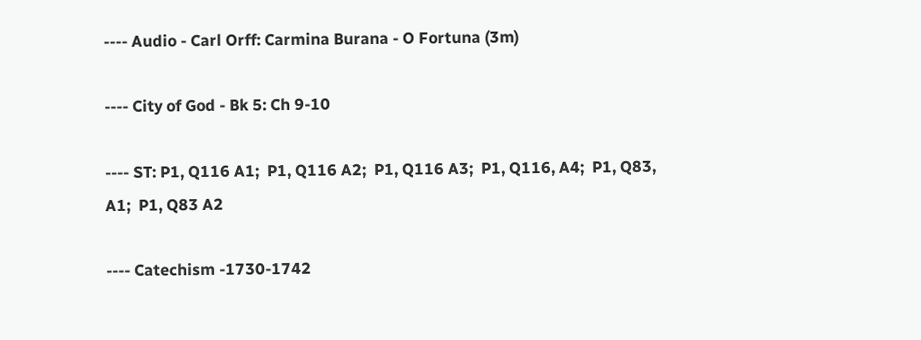---- Audio - Carl Orff: Carmina Burana - O Fortuna (3m)

---- City of God - Bk 5: Ch 9-10

---- ST: P1, Q116 A1;  P1, Q116 A2;  P1, Q116 A3;  P1, Q116, A4;  P1, Q83, A1;  P1, Q83 A2

---- Catechism -1730-1742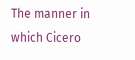The manner in which Cicero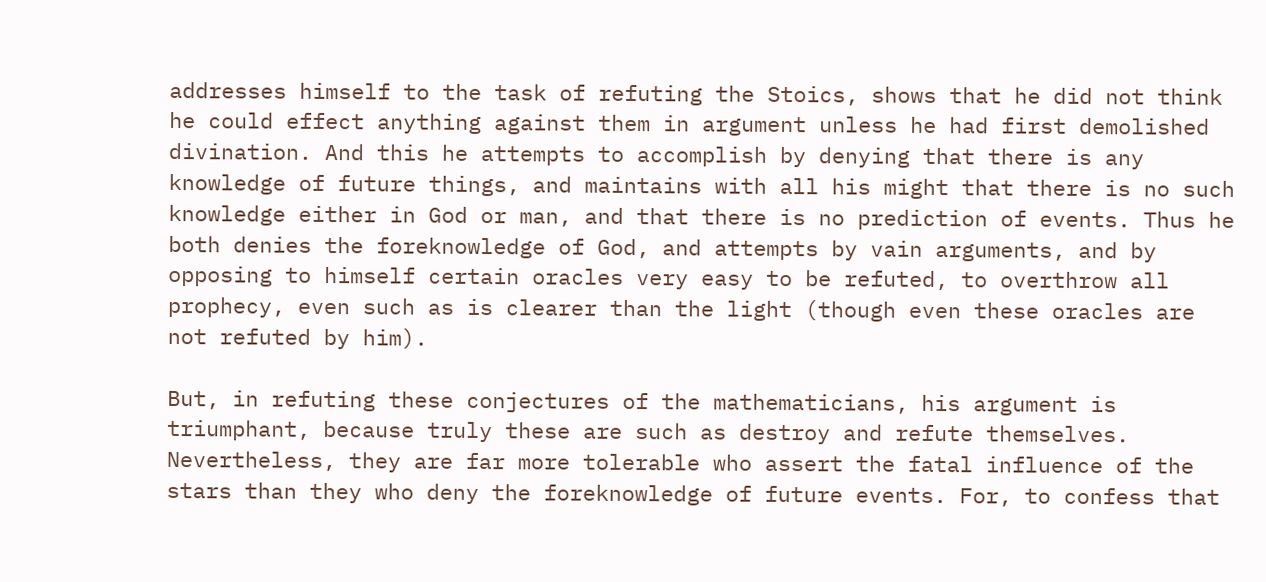addresses himself to the task of refuting the Stoics, shows that he did not think he could effect anything against them in argument unless he had first demolished divination. And this he attempts to accomplish by denying that there is any knowledge of future things, and maintains with all his might that there is no such knowledge either in God or man, and that there is no prediction of events. Thus he both denies the foreknowledge of God, and attempts by vain arguments, and by opposing to himself certain oracles very easy to be refuted, to overthrow all prophecy, even such as is clearer than the light (though even these oracles are not refuted by him).

But, in refuting these conjectures of the mathematicians, his argument is triumphant, because truly these are such as destroy and refute themselves. Nevertheless, they are far more tolerable who assert the fatal influence of the stars than they who deny the foreknowledge of future events. For, to confess that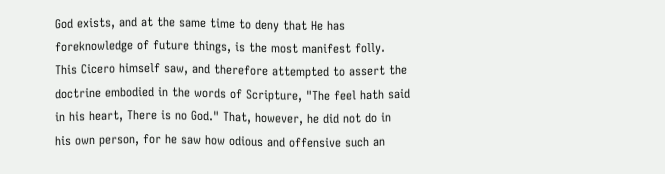God exists, and at the same time to deny that He has foreknowledge of future things, is the most manifest folly. This Cicero himself saw, and therefore attempted to assert the doctrine embodied in the words of Scripture, "The feel hath said in his heart, There is no God." That, however, he did not do in his own person, for he saw how odious and offensive such an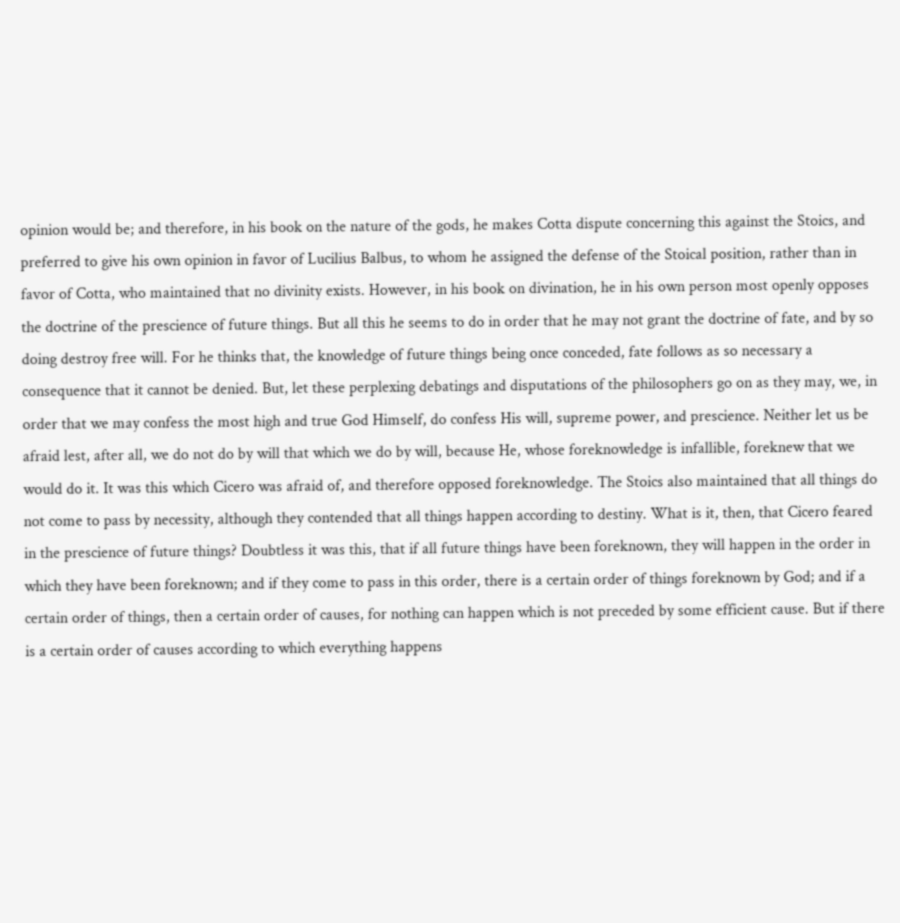opinion would be; and therefore, in his book on the nature of the gods, he makes Cotta dispute concerning this against the Stoics, and preferred to give his own opinion in favor of Lucilius Balbus, to whom he assigned the defense of the Stoical position, rather than in favor of Cotta, who maintained that no divinity exists. However, in his book on divination, he in his own person most openly opposes the doctrine of the prescience of future things. But all this he seems to do in order that he may not grant the doctrine of fate, and by so doing destroy free will. For he thinks that, the knowledge of future things being once conceded, fate follows as so necessary a consequence that it cannot be denied. But, let these perplexing debatings and disputations of the philosophers go on as they may, we, in order that we may confess the most high and true God Himself, do confess His will, supreme power, and prescience. Neither let us be afraid lest, after all, we do not do by will that which we do by will, because He, whose foreknowledge is infallible, foreknew that we would do it. It was this which Cicero was afraid of, and therefore opposed foreknowledge. The Stoics also maintained that all things do not come to pass by necessity, although they contended that all things happen according to destiny. What is it, then, that Cicero feared in the prescience of future things? Doubtless it was this, that if all future things have been foreknown, they will happen in the order in which they have been foreknown; and if they come to pass in this order, there is a certain order of things foreknown by God; and if a certain order of things, then a certain order of causes, for nothing can happen which is not preceded by some efficient cause. But if there is a certain order of causes according to which everything happens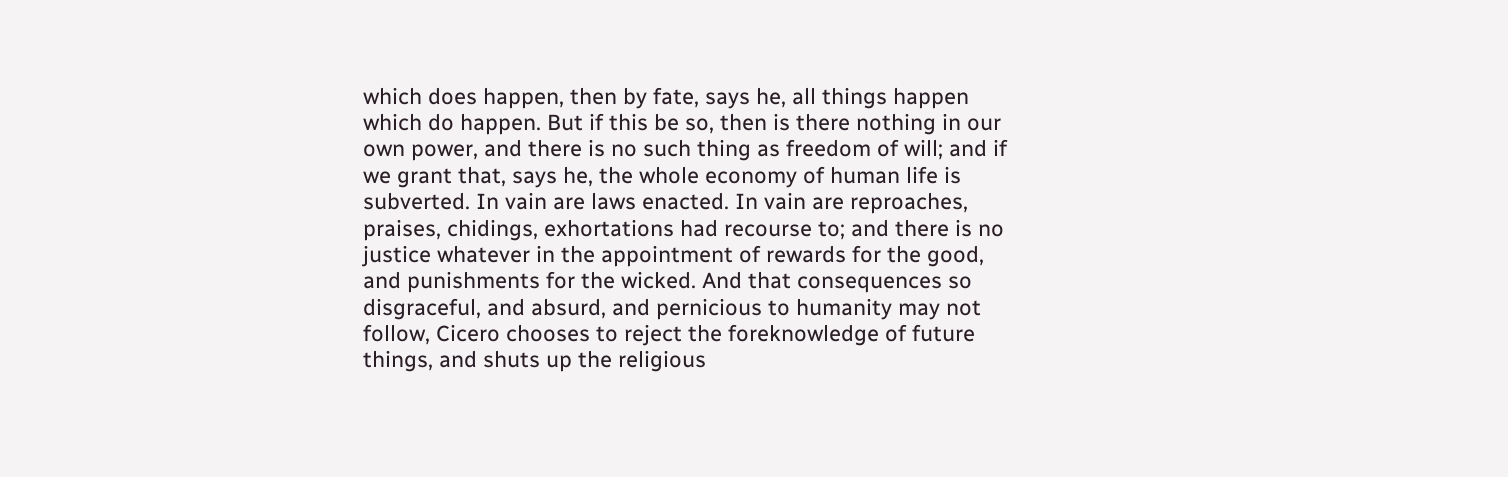which does happen, then by fate, says he, all things happen which do happen. But if this be so, then is there nothing in our own power, and there is no such thing as freedom of will; and if we grant that, says he, the whole economy of human life is subverted. In vain are laws enacted. In vain are reproaches, praises, chidings, exhortations had recourse to; and there is no justice whatever in the appointment of rewards for the good, and punishments for the wicked. And that consequences so disgraceful, and absurd, and pernicious to humanity may not follow, Cicero chooses to reject the foreknowledge of future things, and shuts up the religious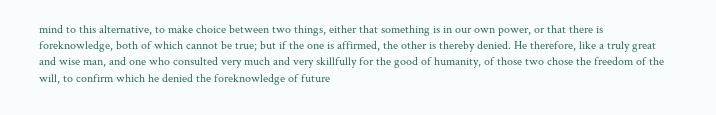mind to this alternative, to make choice between two things, either that something is in our own power, or that there is foreknowledge, both of which cannot be true; but if the one is affirmed, the other is thereby denied. He therefore, like a truly great and wise man, and one who consulted very much and very skillfully for the good of humanity, of those two chose the freedom of the will, to confirm which he denied the foreknowledge of future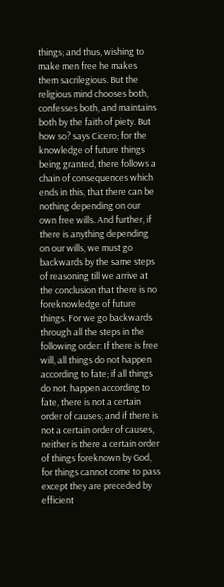things; and thus, wishing to make men free he makes them sacrilegious. But the religious mind chooses both, confesses both, and maintains both by the faith of piety. But how so? says Cicero; for the knowledge of future things being granted, there follows a chain of consequences which ends in this, that there can be nothing depending on our own free wills. And further, if there is anything depending on our wills, we must go backwards by the same steps of reasoning till we arrive at the conclusion that there is no foreknowledge of future things. For we go backwards through all the steps in the following order: If there is free will, all things do not happen according to fate; if all things do not. happen according to fate, there is not a certain order of causes; and if there is not a certain order of causes, neither is there a certain order of things foreknown by God, for things cannot come to pass except they are preceded by efficient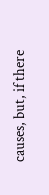causes, but, if there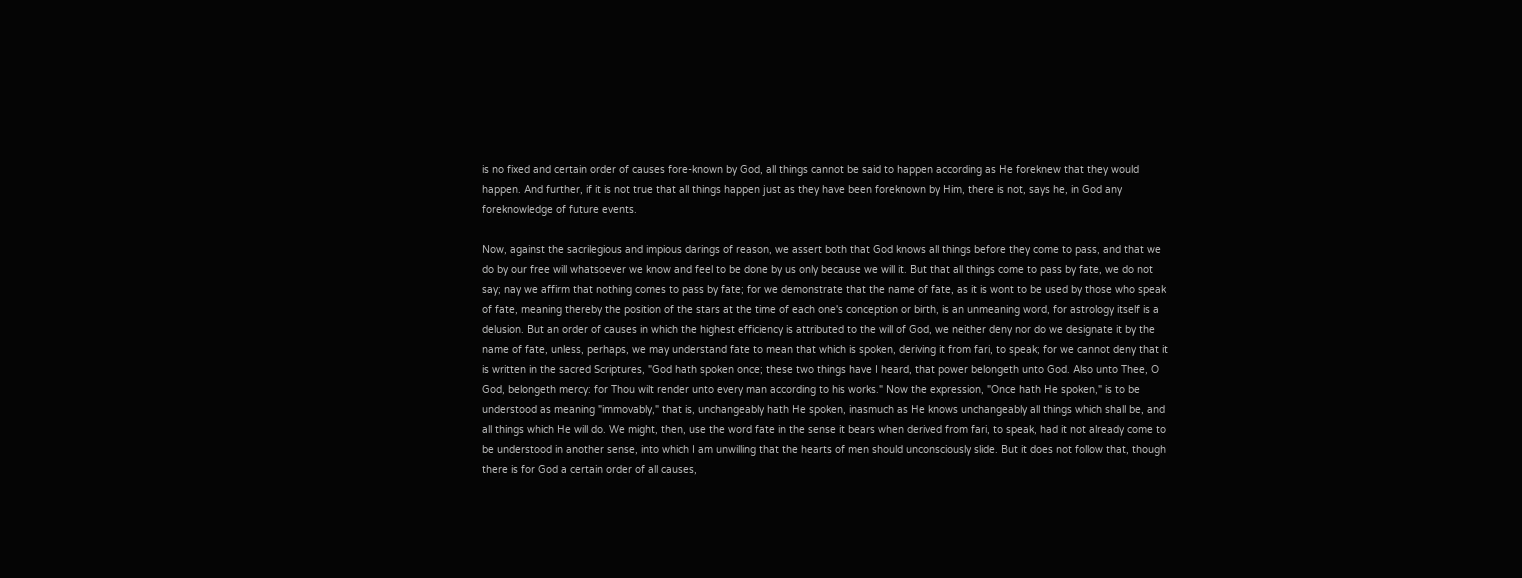is no fixed and certain order of causes fore-known by God, all things cannot be said to happen according as He foreknew that they would happen. And further, if it is not true that all things happen just as they have been foreknown by Him, there is not, says he, in God any foreknowledge of future events.

Now, against the sacrilegious and impious darings of reason, we assert both that God knows all things before they come to pass, and that we do by our free will whatsoever we know and feel to be done by us only because we will it. But that all things come to pass by fate, we do not say; nay we affirm that nothing comes to pass by fate; for we demonstrate that the name of fate, as it is wont to be used by those who speak of fate, meaning thereby the position of the stars at the time of each one's conception or birth, is an unmeaning word, for astrology itself is a delusion. But an order of causes in which the highest efficiency is attributed to the will of God, we neither deny nor do we designate it by the name of fate, unless, perhaps, we may understand fate to mean that which is spoken, deriving it from fari, to speak; for we cannot deny that it is written in the sacred Scriptures, "God hath spoken once; these two things have I heard, that power belongeth unto God. Also unto Thee, O God, belongeth mercy: for Thou wilt render unto every man according to his works." Now the expression, "Once hath He spoken," is to be understood as meaning "immovably," that is, unchangeably hath He spoken, inasmuch as He knows unchangeably all things which shall be, and all things which He will do. We might, then, use the word fate in the sense it bears when derived from fari, to speak, had it not already come to be understood in another sense, into which I am unwilling that the hearts of men should unconsciously slide. But it does not follow that, though there is for God a certain order of all causes,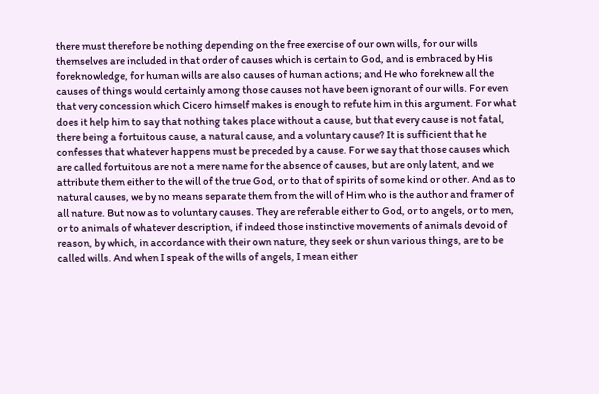there must therefore be nothing depending on the free exercise of our own wills, for our wills themselves are included in that order of causes which is certain to God, and is embraced by His foreknowledge, for human wills are also causes of human actions; and He who foreknew all the causes of things would certainly among those causes not have been ignorant of our wills. For even that very concession which Cicero himself makes is enough to refute him in this argument. For what does it help him to say that nothing takes place without a cause, but that every cause is not fatal, there being a fortuitous cause, a natural cause, and a voluntary cause? It is sufficient that he confesses that whatever happens must be preceded by a cause. For we say that those causes which are called fortuitous are not a mere name for the absence of causes, but are only latent, and we attribute them either to the will of the true God, or to that of spirits of some kind or other. And as to natural causes, we by no means separate them from the will of Him who is the author and framer of all nature. But now as to voluntary causes. They are referable either to God, or to angels, or to men, or to animals of whatever description, if indeed those instinctive movements of animals devoid of reason, by which, in accordance with their own nature, they seek or shun various things, are to be called wills. And when I speak of the wills of angels, I mean either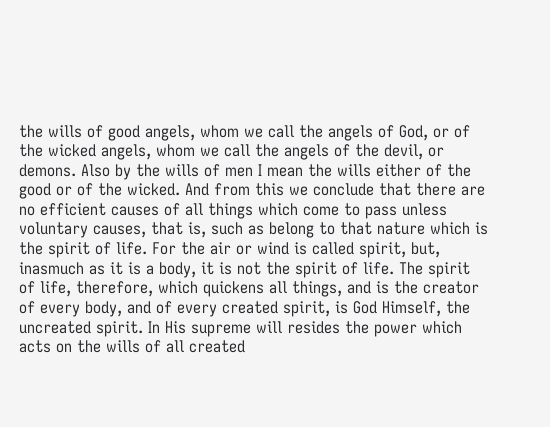the wills of good angels, whom we call the angels of God, or of the wicked angels, whom we call the angels of the devil, or demons. Also by the wills of men I mean the wills either of the good or of the wicked. And from this we conclude that there are no efficient causes of all things which come to pass unless voluntary causes, that is, such as belong to that nature which is the spirit of life. For the air or wind is called spirit, but, inasmuch as it is a body, it is not the spirit of life. The spirit of life, therefore, which quickens all things, and is the creator of every body, and of every created spirit, is God Himself, the uncreated spirit. In His supreme will resides the power which acts on the wills of all created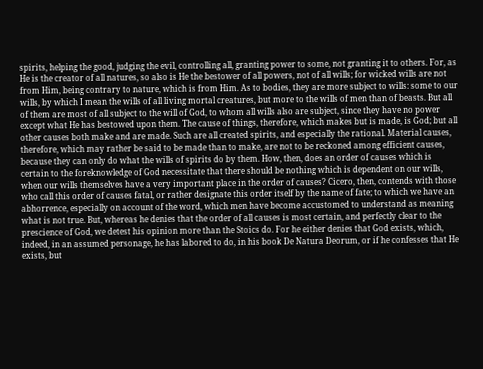spirits, helping the good, judging the evil, controlling all, granting power to some, not granting it to others. For, as He is the creator of all natures, so also is He the bestower of all powers, not of all wills; for wicked wills are not from Him, being contrary to nature, which is from Him. As to bodies, they are more subject to wills: some to our wills, by which I mean the wills of all living mortal creatures, but more to the wills of men than of beasts. But all of them are most of all subject to the will of God, to whom all wills also are subject, since they have no power except what He has bestowed upon them. The cause of things, therefore, which makes but is made, is God; but all other causes both make and are made. Such are all created spirits, and especially the rational. Material causes, therefore, which may rather be said to be made than to make, are not to be reckoned among efficient causes, because they can only do what the wills of spirits do by them. How, then, does an order of causes which is certain to the foreknowledge of God necessitate that there should be nothing which is dependent on our wills, when our wills themselves have a very important place in the order of causes? Cicero, then, contends with those who call this order of causes fatal, or rather designate this order itself by the name of fate; to which we have an abhorrence, especially on account of the word, which men have become accustomed to understand as meaning what is not true. But, whereas he denies that the order of all causes is most certain, and perfectly clear to the prescience of God, we detest his opinion more than the Stoics do. For he either denies that God exists, which, indeed, in an assumed personage, he has labored to do, in his book De Natura Deorum, or if he confesses that He exists, but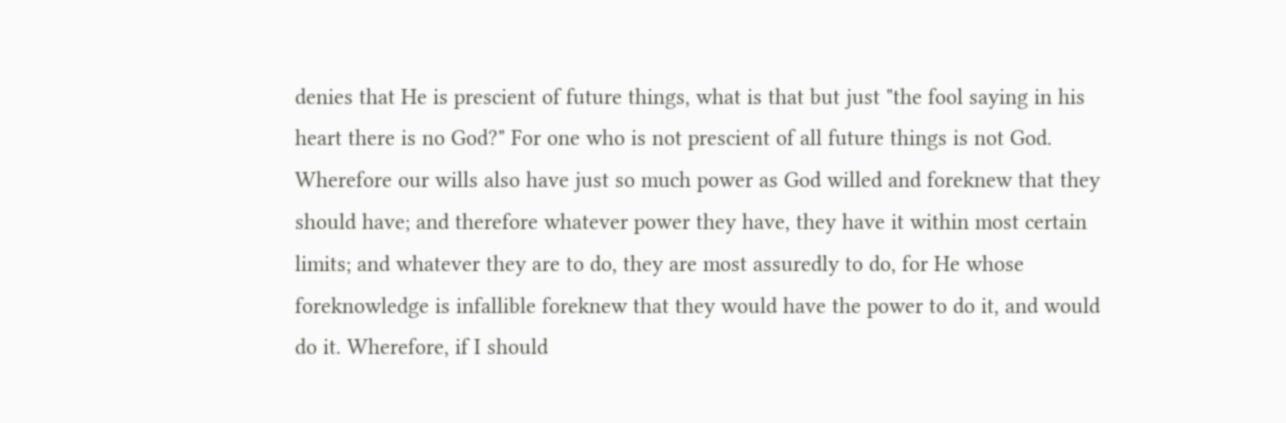denies that He is prescient of future things, what is that but just "the fool saying in his heart there is no God?" For one who is not prescient of all future things is not God. Wherefore our wills also have just so much power as God willed and foreknew that they should have; and therefore whatever power they have, they have it within most certain limits; and whatever they are to do, they are most assuredly to do, for He whose foreknowledge is infallible foreknew that they would have the power to do it, and would do it. Wherefore, if I should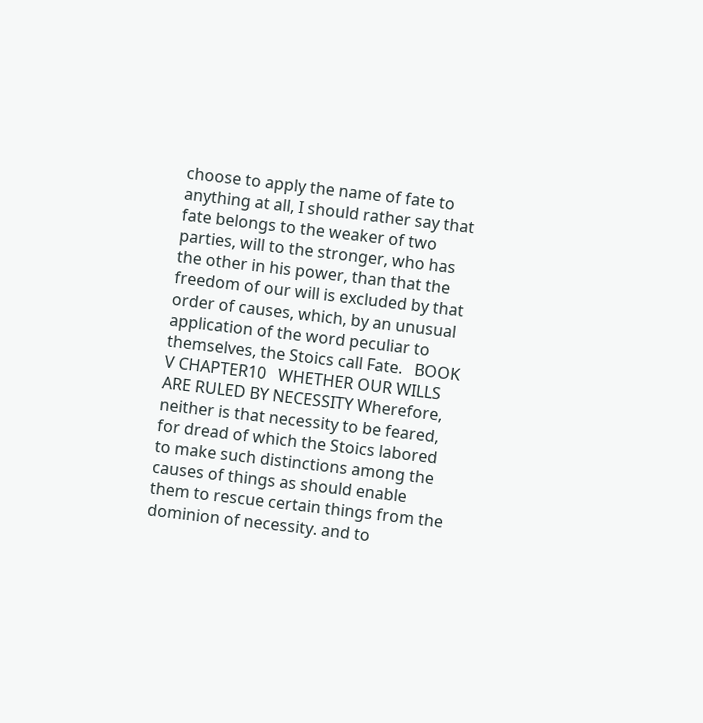choose to apply the name of fate to anything at all, I should rather say that fate belongs to the weaker of two parties, will to the stronger, who has the other in his power, than that the freedom of our will is excluded by that order of causes, which, by an unusual application of the word peculiar to themselves, the Stoics call Fate.   BOOK V CHAPTER10   WHETHER OUR WILLS ARE RULED BY NECESSITY Wherefore, neither is that necessity to be feared, for dread of which the Stoics labored to make such distinctions among the causes of things as should enable them to rescue certain things from the dominion of necessity. and to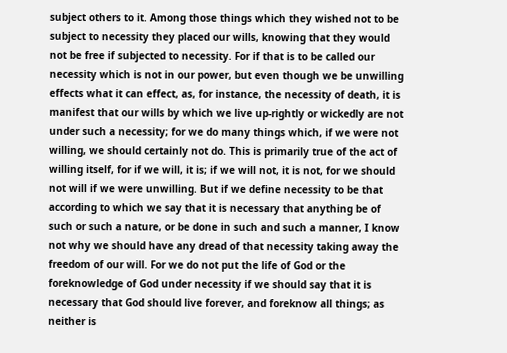subject others to it. Among those things which they wished not to be subject to necessity they placed our wills, knowing that they would not be free if subjected to necessity. For if that is to be called our necessity which is not in our power, but even though we be unwilling effects what it can effect, as, for instance, the necessity of death, it is manifest that our wills by which we live up-rightly or wickedly are not under such a necessity; for we do many things which, if we were not willing, we should certainly not do. This is primarily true of the act of willing itself, for if we will, it is; if we will not, it is not, for we should not will if we were unwilling. But if we define necessity to be that according to which we say that it is necessary that anything be of such or such a nature, or be done in such and such a manner, I know not why we should have any dread of that necessity taking away the freedom of our will. For we do not put the life of God or the foreknowledge of God under necessity if we should say that it is necessary that God should live forever, and foreknow all things; as neither is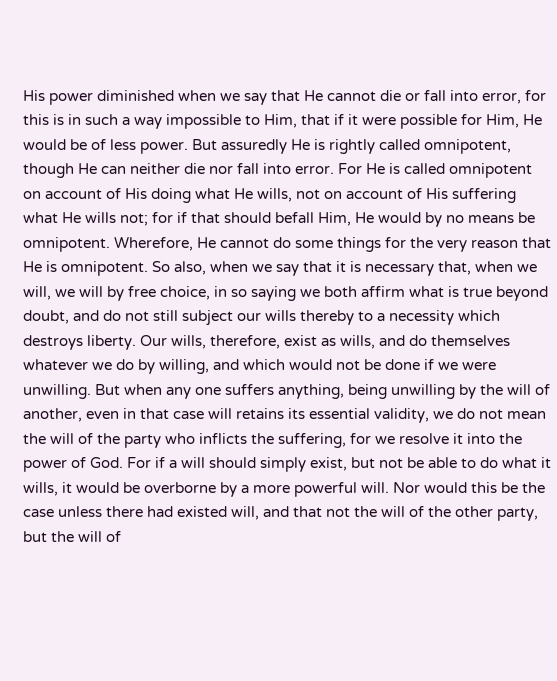His power diminished when we say that He cannot die or fall into error, for this is in such a way impossible to Him, that if it were possible for Him, He would be of less power. But assuredly He is rightly called omnipotent, though He can neither die nor fall into error. For He is called omnipotent on account of His doing what He wills, not on account of His suffering what He wills not; for if that should befall Him, He would by no means be omnipotent. Wherefore, He cannot do some things for the very reason that He is omnipotent. So also, when we say that it is necessary that, when we will, we will by free choice, in so saying we both affirm what is true beyond doubt, and do not still subject our wills thereby to a necessity which destroys liberty. Our wills, therefore, exist as wills, and do themselves whatever we do by willing, and which would not be done if we were unwilling. But when any one suffers anything, being unwilling by the will of another, even in that case will retains its essential validity, we do not mean the will of the party who inflicts the suffering, for we resolve it into the power of God. For if a will should simply exist, but not be able to do what it wills, it would be overborne by a more powerful will. Nor would this be the case unless there had existed will, and that not the will of the other party, but the will of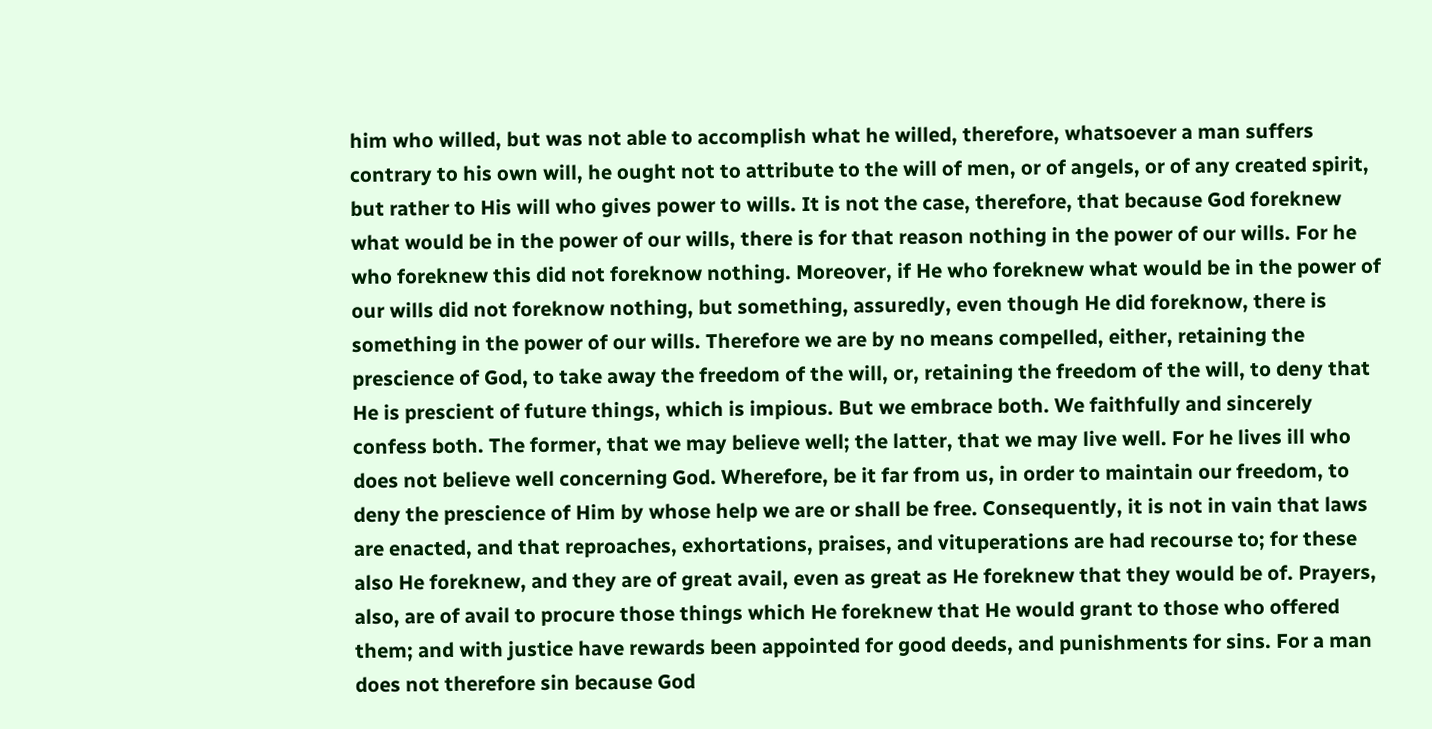him who willed, but was not able to accomplish what he willed, therefore, whatsoever a man suffers contrary to his own will, he ought not to attribute to the will of men, or of angels, or of any created spirit, but rather to His will who gives power to wills. It is not the case, therefore, that because God foreknew what would be in the power of our wills, there is for that reason nothing in the power of our wills. For he who foreknew this did not foreknow nothing. Moreover, if He who foreknew what would be in the power of our wills did not foreknow nothing, but something, assuredly, even though He did foreknow, there is something in the power of our wills. Therefore we are by no means compelled, either, retaining the prescience of God, to take away the freedom of the will, or, retaining the freedom of the will, to deny that He is prescient of future things, which is impious. But we embrace both. We faithfully and sincerely confess both. The former, that we may believe well; the latter, that we may live well. For he lives ill who does not believe well concerning God. Wherefore, be it far from us, in order to maintain our freedom, to deny the prescience of Him by whose help we are or shall be free. Consequently, it is not in vain that laws are enacted, and that reproaches, exhortations, praises, and vituperations are had recourse to; for these also He foreknew, and they are of great avail, even as great as He foreknew that they would be of. Prayers, also, are of avail to procure those things which He foreknew that He would grant to those who offered them; and with justice have rewards been appointed for good deeds, and punishments for sins. For a man does not therefore sin because God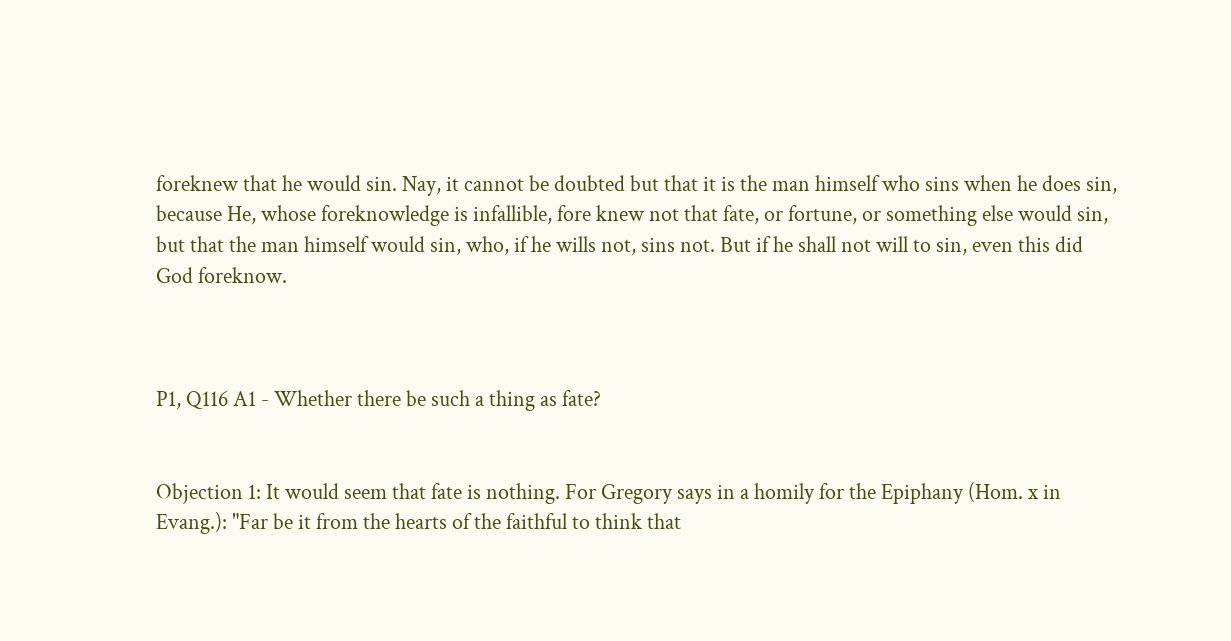foreknew that he would sin. Nay, it cannot be doubted but that it is the man himself who sins when he does sin, because He, whose foreknowledge is infallible, fore knew not that fate, or fortune, or something else would sin, but that the man himself would sin, who, if he wills not, sins not. But if he shall not will to sin, even this did God foreknow.



P1, Q116 A1 - Whether there be such a thing as fate?


Objection 1: It would seem that fate is nothing. For Gregory says in a homily for the Epiphany (Hom. x in Evang.): "Far be it from the hearts of the faithful to think that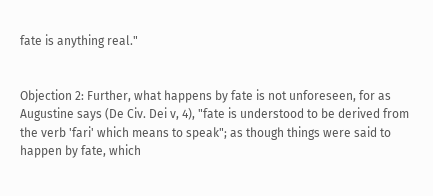fate is anything real."


Objection 2: Further, what happens by fate is not unforeseen, for as Augustine says (De Civ. Dei v, 4), "fate is understood to be derived from the verb 'fari' which means to speak"; as though things were said to happen by fate, which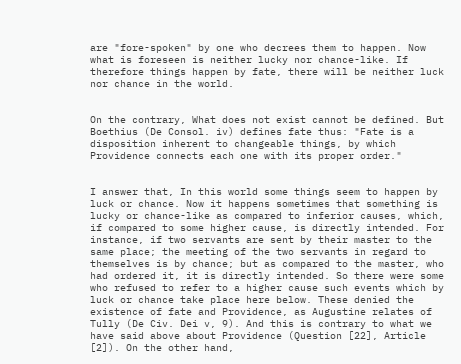are "fore-spoken" by one who decrees them to happen. Now what is foreseen is neither lucky nor chance-like. If therefore things happen by fate, there will be neither luck nor chance in the world.


On the contrary, What does not exist cannot be defined. But Boethius (De Consol. iv) defines fate thus: "Fate is a disposition inherent to changeable things, by which Providence connects each one with its proper order."


I answer that, In this world some things seem to happen by luck or chance. Now it happens sometimes that something is lucky or chance-like as compared to inferior causes, which, if compared to some higher cause, is directly intended. For instance, if two servants are sent by their master to the same place; the meeting of the two servants in regard to themselves is by chance; but as compared to the master, who had ordered it, it is directly intended. So there were some who refused to refer to a higher cause such events which by luck or chance take place here below. These denied the existence of fate and Providence, as Augustine relates of Tully (De Civ. Dei v, 9). And this is contrary to what we have said above about Providence (Question [22], Article [2]). On the other hand,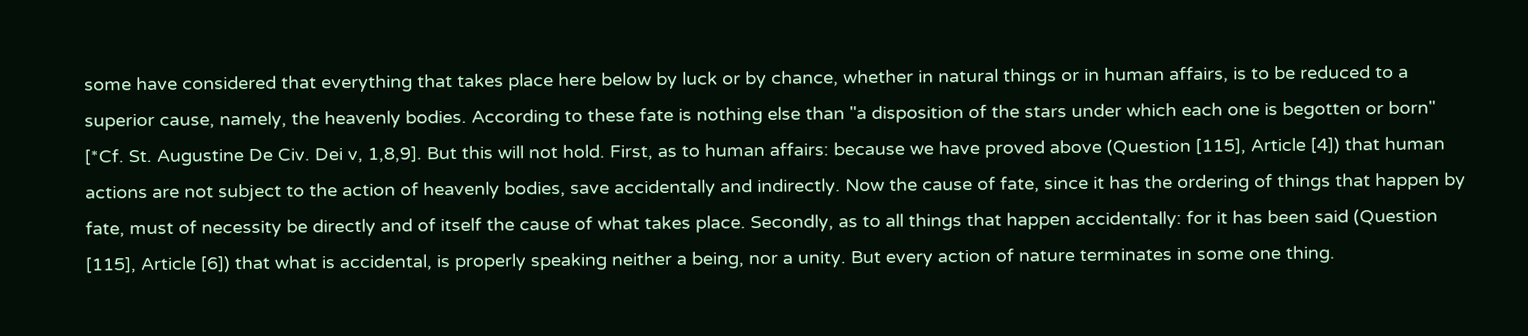some have considered that everything that takes place here below by luck or by chance, whether in natural things or in human affairs, is to be reduced to a superior cause, namely, the heavenly bodies. According to these fate is nothing else than "a disposition of the stars under which each one is begotten or born" [*Cf. St. Augustine De Civ. Dei v, 1,8,9]. But this will not hold. First, as to human affairs: because we have proved above (Question [115], Article [4]) that human actions are not subject to the action of heavenly bodies, save accidentally and indirectly. Now the cause of fate, since it has the ordering of things that happen by fate, must of necessity be directly and of itself the cause of what takes place. Secondly, as to all things that happen accidentally: for it has been said (Question [115], Article [6]) that what is accidental, is properly speaking neither a being, nor a unity. But every action of nature terminates in some one thing.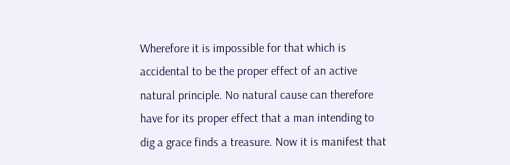Wherefore it is impossible for that which is accidental to be the proper effect of an active natural principle. No natural cause can therefore have for its proper effect that a man intending to dig a grace finds a treasure. Now it is manifest that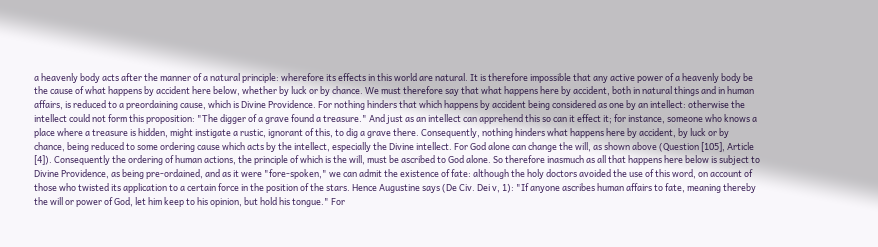a heavenly body acts after the manner of a natural principle: wherefore its effects in this world are natural. It is therefore impossible that any active power of a heavenly body be the cause of what happens by accident here below, whether by luck or by chance. We must therefore say that what happens here by accident, both in natural things and in human affairs, is reduced to a preordaining cause, which is Divine Providence. For nothing hinders that which happens by accident being considered as one by an intellect: otherwise the intellect could not form this proposition: "The digger of a grave found a treasure." And just as an intellect can apprehend this so can it effect it; for instance, someone who knows a place where a treasure is hidden, might instigate a rustic, ignorant of this, to dig a grave there. Consequently, nothing hinders what happens here by accident, by luck or by chance, being reduced to some ordering cause which acts by the intellect, especially the Divine intellect. For God alone can change the will, as shown above (Question [105], Article [4]). Consequently the ordering of human actions, the principle of which is the will, must be ascribed to God alone. So therefore inasmuch as all that happens here below is subject to Divine Providence, as being pre-ordained, and as it were "fore-spoken," we can admit the existence of fate: although the holy doctors avoided the use of this word, on account of those who twisted its application to a certain force in the position of the stars. Hence Augustine says (De Civ. Dei v, 1): "If anyone ascribes human affairs to fate, meaning thereby the will or power of God, let him keep to his opinion, but hold his tongue." For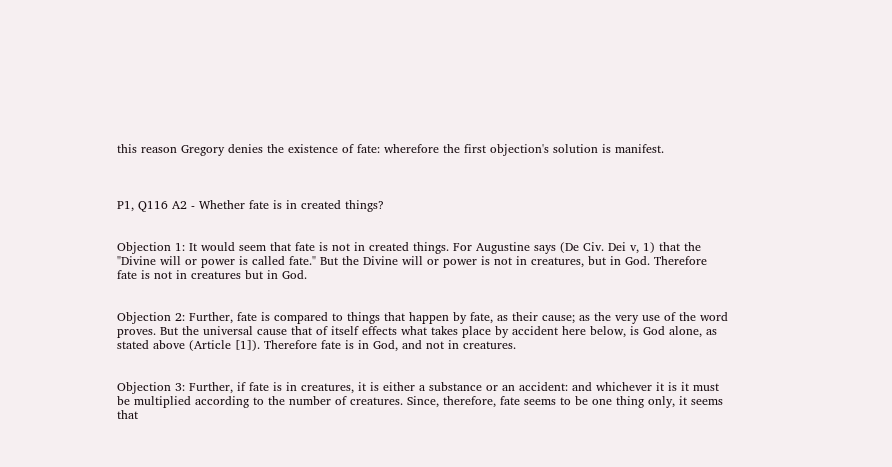this reason Gregory denies the existence of fate: wherefore the first objection's solution is manifest.



P1, Q116 A2 - Whether fate is in created things?


Objection 1: It would seem that fate is not in created things. For Augustine says (De Civ. Dei v, 1) that the "Divine will or power is called fate." But the Divine will or power is not in creatures, but in God. Therefore fate is not in creatures but in God.


Objection 2: Further, fate is compared to things that happen by fate, as their cause; as the very use of the word proves. But the universal cause that of itself effects what takes place by accident here below, is God alone, as stated above (Article [1]). Therefore fate is in God, and not in creatures.


Objection 3: Further, if fate is in creatures, it is either a substance or an accident: and whichever it is it must be multiplied according to the number of creatures. Since, therefore, fate seems to be one thing only, it seems that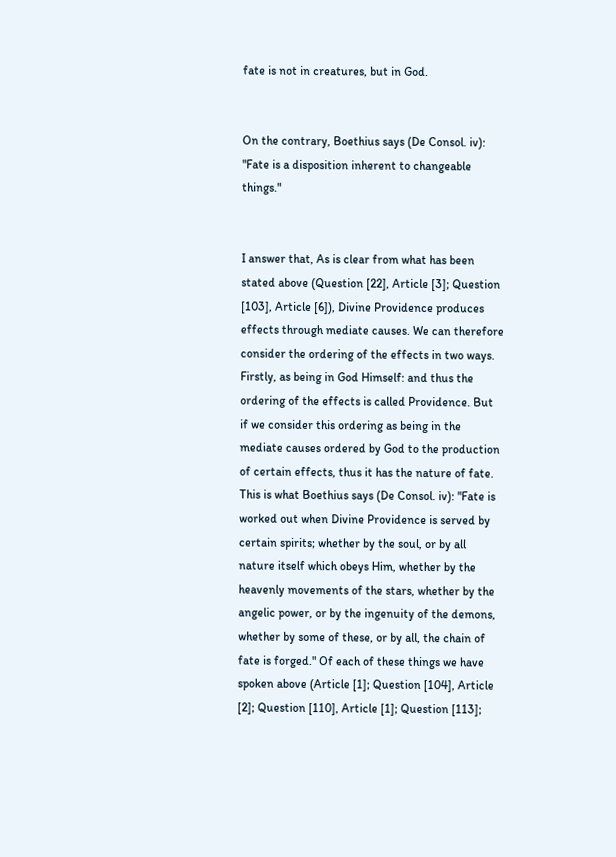fate is not in creatures, but in God.


On the contrary, Boethius says (De Consol. iv): "Fate is a disposition inherent to changeable things."


I answer that, As is clear from what has been stated above (Question [22], Article [3]; Question [103], Article [6]), Divine Providence produces effects through mediate causes. We can therefore consider the ordering of the effects in two ways. Firstly, as being in God Himself: and thus the ordering of the effects is called Providence. But if we consider this ordering as being in the mediate causes ordered by God to the production of certain effects, thus it has the nature of fate. This is what Boethius says (De Consol. iv): "Fate is worked out when Divine Providence is served by certain spirits; whether by the soul, or by all nature itself which obeys Him, whether by the heavenly movements of the stars, whether by the angelic power, or by the ingenuity of the demons, whether by some of these, or by all, the chain of fate is forged." Of each of these things we have spoken above (Article [1]; Question [104], Article [2]; Question [110], Article [1]; Question [113];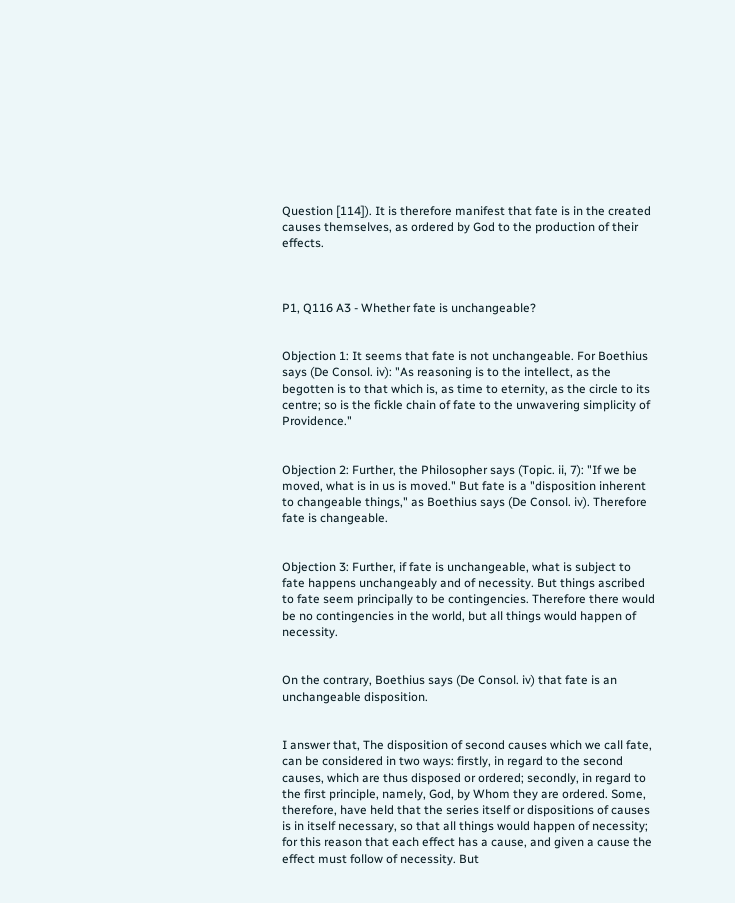Question [114]). It is therefore manifest that fate is in the created causes themselves, as ordered by God to the production of their effects.



P1, Q116 A3 - Whether fate is unchangeable?


Objection 1: It seems that fate is not unchangeable. For Boethius says (De Consol. iv): "As reasoning is to the intellect, as the begotten is to that which is, as time to eternity, as the circle to its centre; so is the fickle chain of fate to the unwavering simplicity of Providence."


Objection 2: Further, the Philosopher says (Topic. ii, 7): "If we be moved, what is in us is moved." But fate is a "disposition inherent to changeable things," as Boethius says (De Consol. iv). Therefore fate is changeable.


Objection 3: Further, if fate is unchangeable, what is subject to fate happens unchangeably and of necessity. But things ascribed to fate seem principally to be contingencies. Therefore there would be no contingencies in the world, but all things would happen of necessity.


On the contrary, Boethius says (De Consol. iv) that fate is an unchangeable disposition.


I answer that, The disposition of second causes which we call fate, can be considered in two ways: firstly, in regard to the second causes, which are thus disposed or ordered; secondly, in regard to the first principle, namely, God, by Whom they are ordered. Some, therefore, have held that the series itself or dispositions of causes is in itself necessary, so that all things would happen of necessity; for this reason that each effect has a cause, and given a cause the effect must follow of necessity. But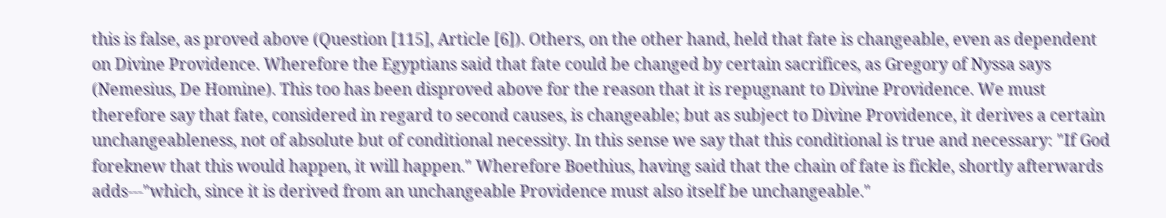this is false, as proved above (Question [115], Article [6]). Others, on the other hand, held that fate is changeable, even as dependent on Divine Providence. Wherefore the Egyptians said that fate could be changed by certain sacrifices, as Gregory of Nyssa says (Nemesius, De Homine). This too has been disproved above for the reason that it is repugnant to Divine Providence. We must therefore say that fate, considered in regard to second causes, is changeable; but as subject to Divine Providence, it derives a certain unchangeableness, not of absolute but of conditional necessity. In this sense we say that this conditional is true and necessary: "If God foreknew that this would happen, it will happen." Wherefore Boethius, having said that the chain of fate is fickle, shortly afterwards adds---"which, since it is derived from an unchangeable Providence must also itself be unchangeable."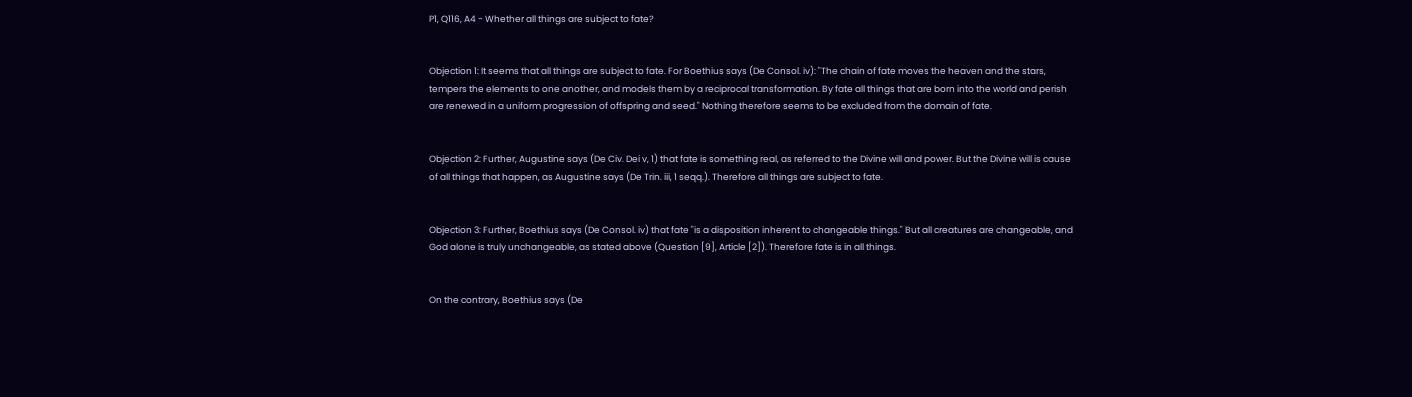P1, Q116, A4 - Whether all things are subject to fate?


Objection 1: It seems that all things are subject to fate. For Boethius says (De Consol. iv): "The chain of fate moves the heaven and the stars, tempers the elements to one another, and models them by a reciprocal transformation. By fate all things that are born into the world and perish are renewed in a uniform progression of offspring and seed." Nothing therefore seems to be excluded from the domain of fate.


Objection 2: Further, Augustine says (De Civ. Dei v, 1) that fate is something real, as referred to the Divine will and power. But the Divine will is cause of all things that happen, as Augustine says (De Trin. iii, 1 seqq.). Therefore all things are subject to fate.


Objection 3: Further, Boethius says (De Consol. iv) that fate "is a disposition inherent to changeable things." But all creatures are changeable, and God alone is truly unchangeable, as stated above (Question [9], Article [2]). Therefore fate is in all things.


On the contrary, Boethius says (De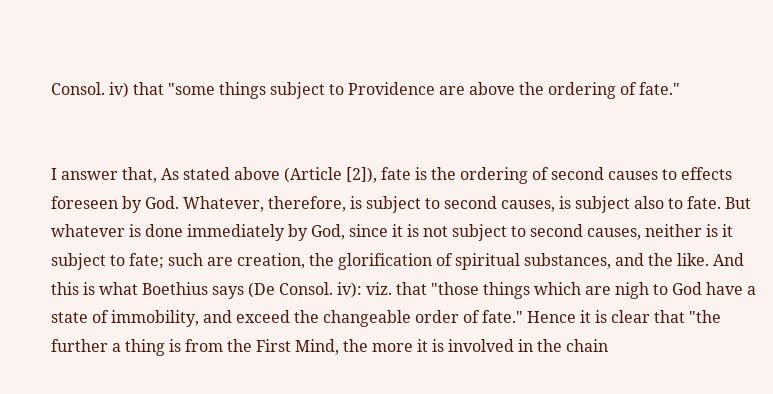Consol. iv) that "some things subject to Providence are above the ordering of fate."


I answer that, As stated above (Article [2]), fate is the ordering of second causes to effects foreseen by God. Whatever, therefore, is subject to second causes, is subject also to fate. But whatever is done immediately by God, since it is not subject to second causes, neither is it subject to fate; such are creation, the glorification of spiritual substances, and the like. And this is what Boethius says (De Consol. iv): viz. that "those things which are nigh to God have a state of immobility, and exceed the changeable order of fate." Hence it is clear that "the further a thing is from the First Mind, the more it is involved in the chain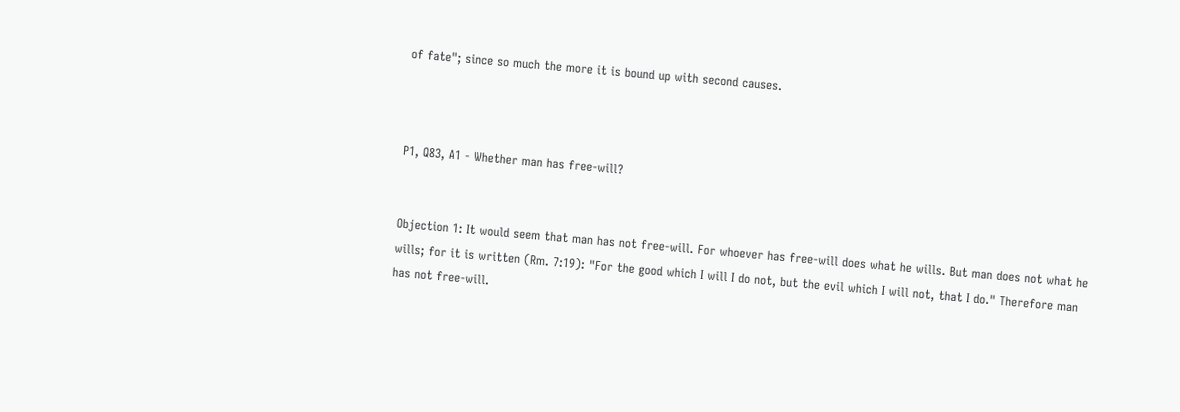of fate"; since so much the more it is bound up with second causes.



P1, Q83, A1 - Whether man has free-will?


Objection 1: It would seem that man has not free-will. For whoever has free-will does what he wills. But man does not what he wills; for it is written (Rm. 7:19): "For the good which I will I do not, but the evil which I will not, that I do." Therefore man has not free-will.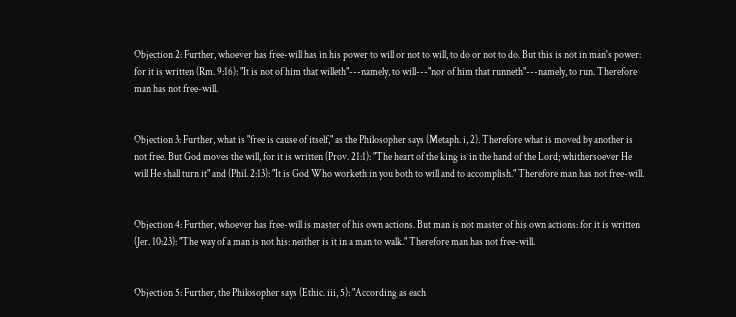Objection 2: Further, whoever has free-will has in his power to will or not to will, to do or not to do. But this is not in man's power: for it is written (Rm. 9:16): "It is not of him that willeth"---namely, to will---"nor of him that runneth"---namely, to run. Therefore man has not free-will.


Objection 3: Further, what is "free is cause of itself," as the Philosopher says (Metaph. i, 2). Therefore what is moved by another is not free. But God moves the will, for it is written (Prov. 21:1): "The heart of the king is in the hand of the Lord; whithersoever He will He shall turn it" and (Phil. 2:13): "It is God Who worketh in you both to will and to accomplish." Therefore man has not free-will.


Objection 4: Further, whoever has free-will is master of his own actions. But man is not master of his own actions: for it is written (Jer. 10:23): "The way of a man is not his: neither is it in a man to walk." Therefore man has not free-will.


Objection 5: Further, the Philosopher says (Ethic. iii, 5): "According as each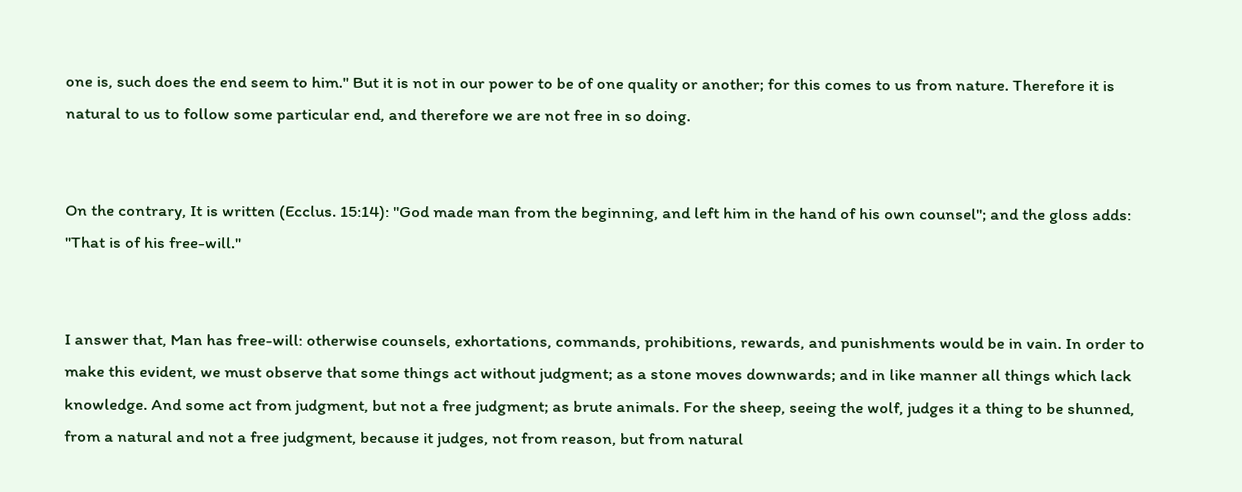one is, such does the end seem to him." But it is not in our power to be of one quality or another; for this comes to us from nature. Therefore it is natural to us to follow some particular end, and therefore we are not free in so doing.


On the contrary, It is written (Ecclus. 15:14): "God made man from the beginning, and left him in the hand of his own counsel"; and the gloss adds: "That is of his free-will."


I answer that, Man has free-will: otherwise counsels, exhortations, commands, prohibitions, rewards, and punishments would be in vain. In order to make this evident, we must observe that some things act without judgment; as a stone moves downwards; and in like manner all things which lack knowledge. And some act from judgment, but not a free judgment; as brute animals. For the sheep, seeing the wolf, judges it a thing to be shunned, from a natural and not a free judgment, because it judges, not from reason, but from natural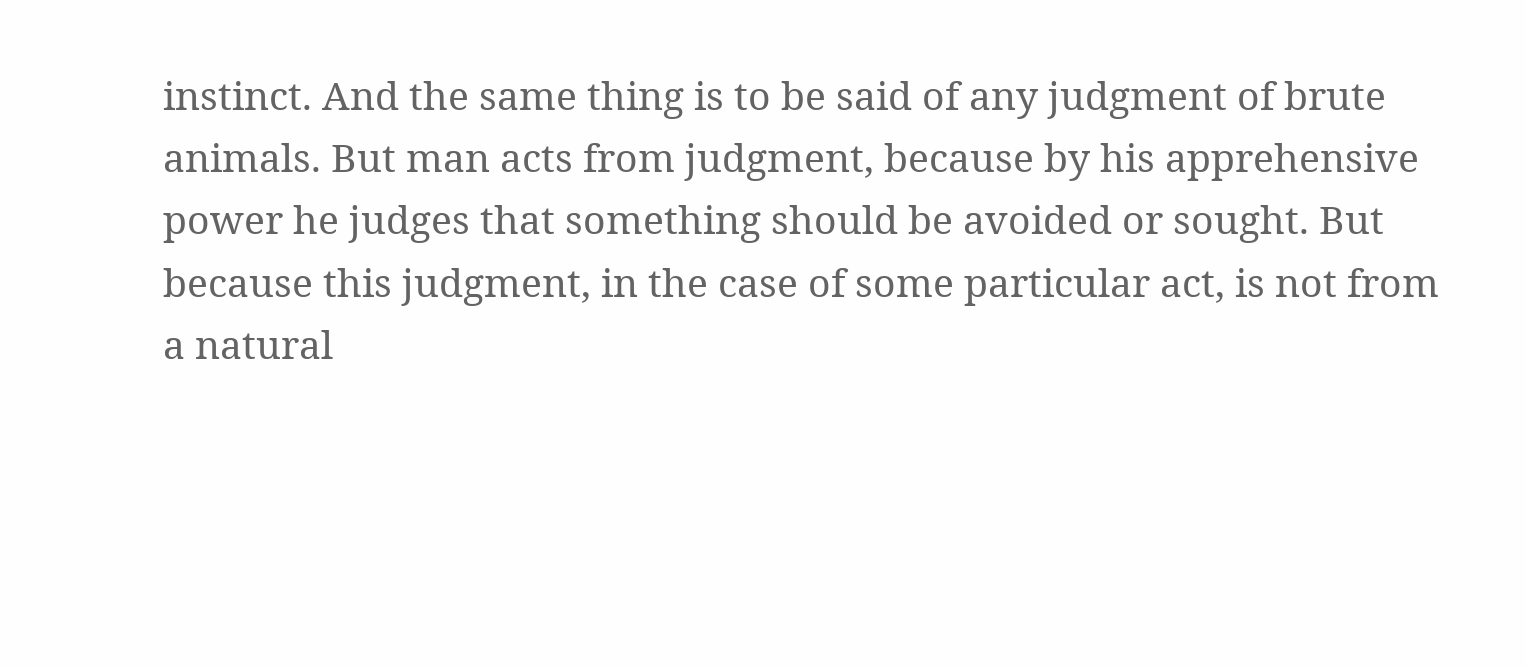instinct. And the same thing is to be said of any judgment of brute animals. But man acts from judgment, because by his apprehensive power he judges that something should be avoided or sought. But because this judgment, in the case of some particular act, is not from a natural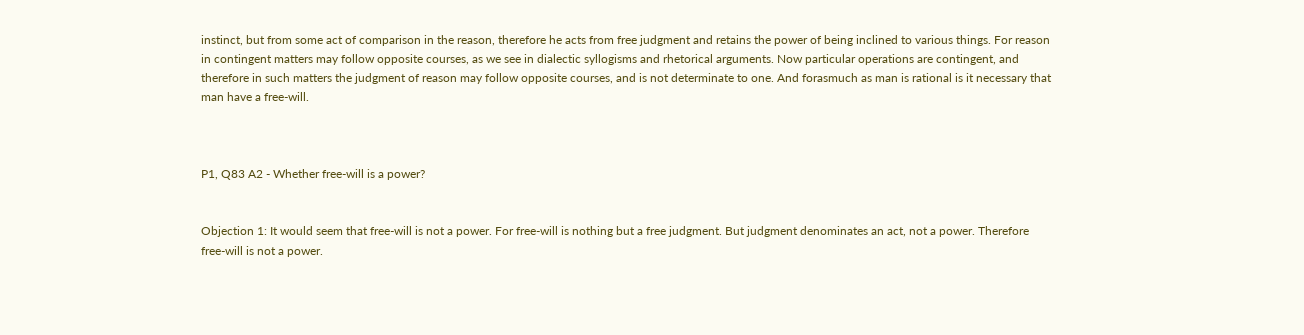instinct, but from some act of comparison in the reason, therefore he acts from free judgment and retains the power of being inclined to various things. For reason in contingent matters may follow opposite courses, as we see in dialectic syllogisms and rhetorical arguments. Now particular operations are contingent, and therefore in such matters the judgment of reason may follow opposite courses, and is not determinate to one. And forasmuch as man is rational is it necessary that man have a free-will.



P1, Q83 A2 - Whether free-will is a power?


Objection 1: It would seem that free-will is not a power. For free-will is nothing but a free judgment. But judgment denominates an act, not a power. Therefore free-will is not a power.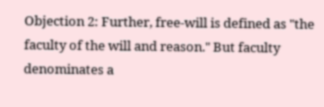Objection 2: Further, free-will is defined as "the faculty of the will and reason." But faculty denominates a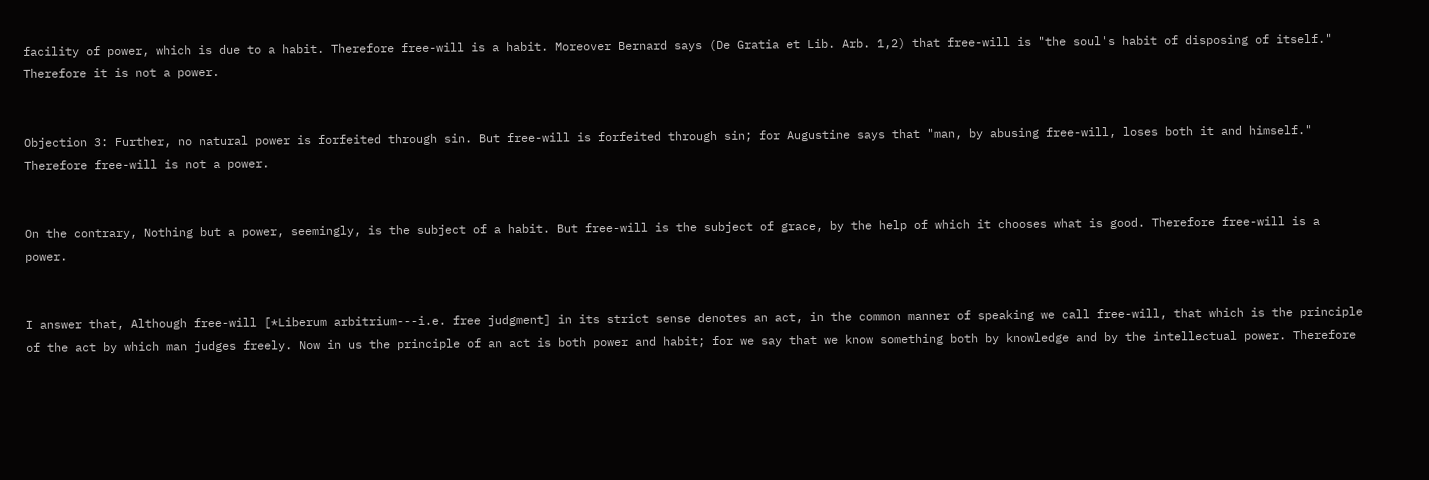facility of power, which is due to a habit. Therefore free-will is a habit. Moreover Bernard says (De Gratia et Lib. Arb. 1,2) that free-will is "the soul's habit of disposing of itself." Therefore it is not a power.


Objection 3: Further, no natural power is forfeited through sin. But free-will is forfeited through sin; for Augustine says that "man, by abusing free-will, loses both it and himself." Therefore free-will is not a power.


On the contrary, Nothing but a power, seemingly, is the subject of a habit. But free-will is the subject of grace, by the help of which it chooses what is good. Therefore free-will is a power.


I answer that, Although free-will [*Liberum arbitrium---i.e. free judgment] in its strict sense denotes an act, in the common manner of speaking we call free-will, that which is the principle of the act by which man judges freely. Now in us the principle of an act is both power and habit; for we say that we know something both by knowledge and by the intellectual power. Therefore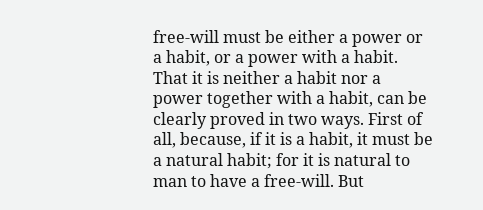free-will must be either a power or a habit, or a power with a habit. That it is neither a habit nor a power together with a habit, can be clearly proved in two ways. First of all, because, if it is a habit, it must be a natural habit; for it is natural to man to have a free-will. But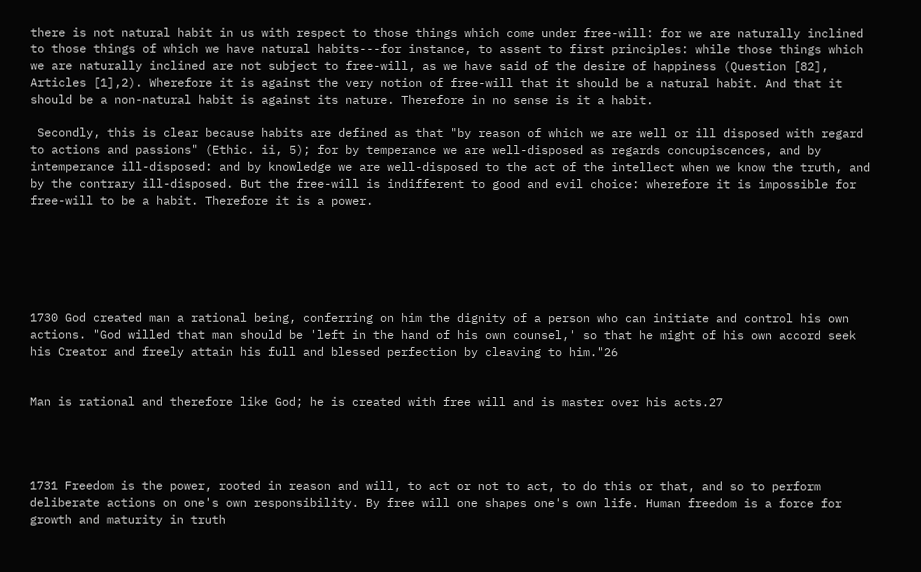there is not natural habit in us with respect to those things which come under free-will: for we are naturally inclined to those things of which we have natural habits---for instance, to assent to first principles: while those things which we are naturally inclined are not subject to free-will, as we have said of the desire of happiness (Question [82], Articles [1],2). Wherefore it is against the very notion of free-will that it should be a natural habit. And that it should be a non-natural habit is against its nature. Therefore in no sense is it a habit.

 Secondly, this is clear because habits are defined as that "by reason of which we are well or ill disposed with regard to actions and passions" (Ethic. ii, 5); for by temperance we are well-disposed as regards concupiscences, and by intemperance ill-disposed: and by knowledge we are well-disposed to the act of the intellect when we know the truth, and by the contrary ill-disposed. But the free-will is indifferent to good and evil choice: wherefore it is impossible for free-will to be a habit. Therefore it is a power.






1730 God created man a rational being, conferring on him the dignity of a person who can initiate and control his own actions. "God willed that man should be 'left in the hand of his own counsel,' so that he might of his own accord seek his Creator and freely attain his full and blessed perfection by cleaving to him."26


Man is rational and therefore like God; he is created with free will and is master over his acts.27




1731 Freedom is the power, rooted in reason and will, to act or not to act, to do this or that, and so to perform deliberate actions on one's own responsibility. By free will one shapes one's own life. Human freedom is a force for growth and maturity in truth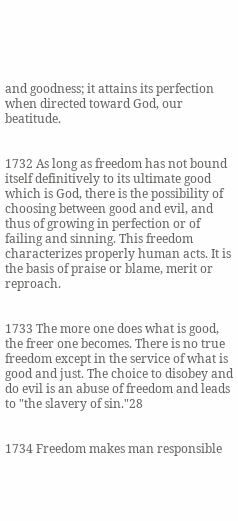and goodness; it attains its perfection when directed toward God, our beatitude.


1732 As long as freedom has not bound itself definitively to its ultimate good which is God, there is the possibility of choosing between good and evil, and thus of growing in perfection or of failing and sinning. This freedom characterizes properly human acts. It is the basis of praise or blame, merit or reproach.


1733 The more one does what is good, the freer one becomes. There is no true freedom except in the service of what is good and just. The choice to disobey and do evil is an abuse of freedom and leads to "the slavery of sin."28


1734 Freedom makes man responsible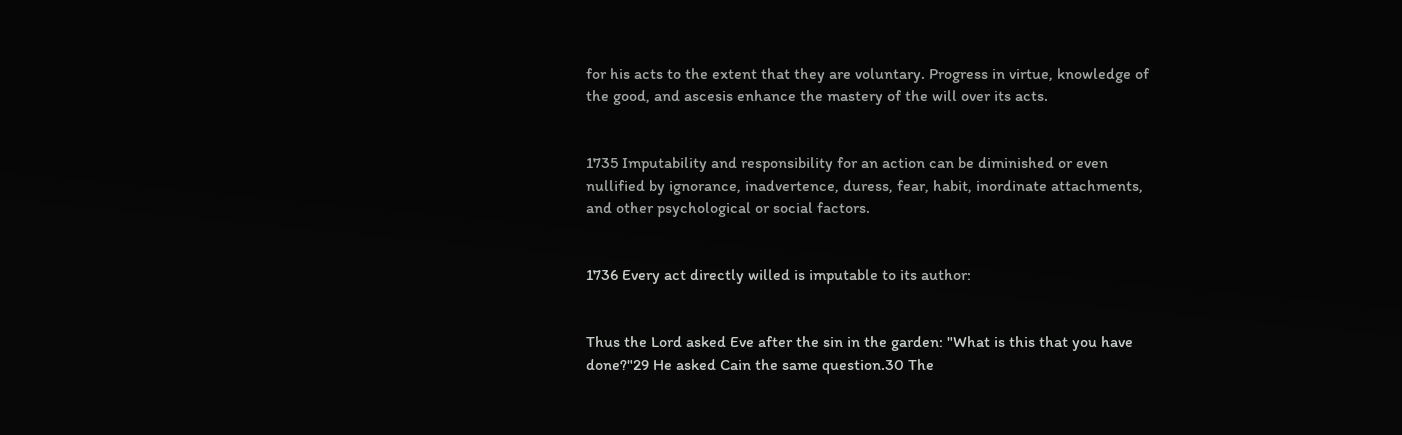for his acts to the extent that they are voluntary. Progress in virtue, knowledge of the good, and ascesis enhance the mastery of the will over its acts.


1735 Imputability and responsibility for an action can be diminished or even nullified by ignorance, inadvertence, duress, fear, habit, inordinate attachments, and other psychological or social factors.


1736 Every act directly willed is imputable to its author:


Thus the Lord asked Eve after the sin in the garden: "What is this that you have done?"29 He asked Cain the same question.30 The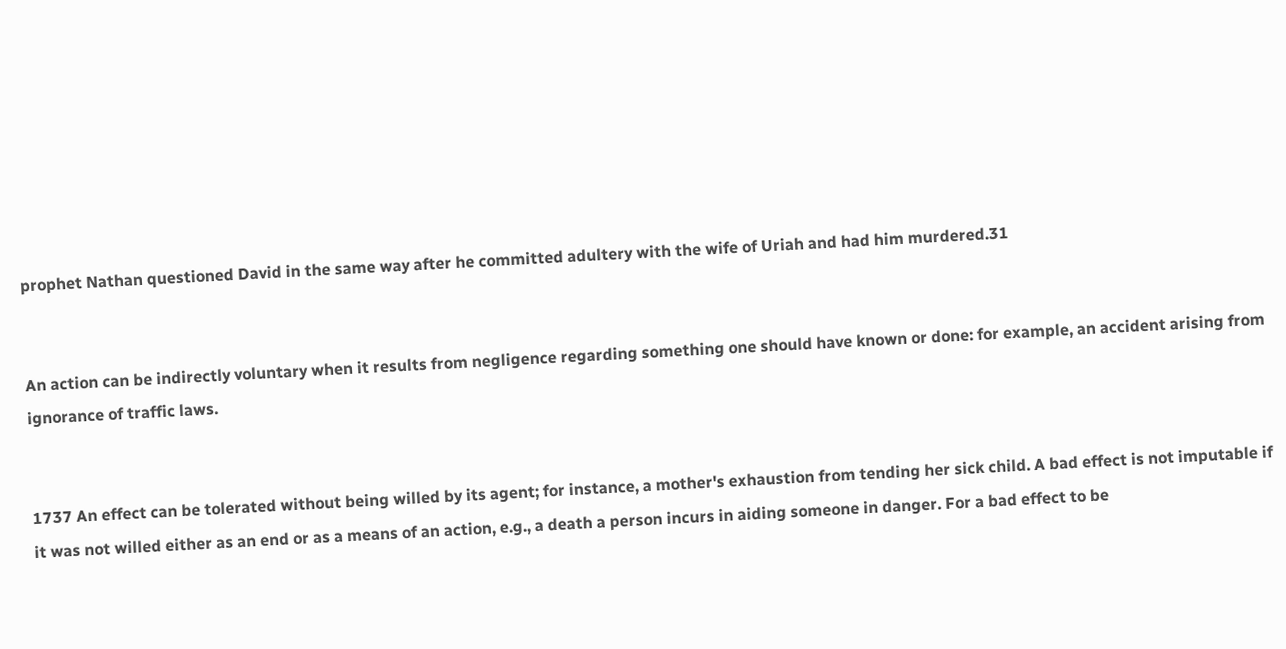prophet Nathan questioned David in the same way after he committed adultery with the wife of Uriah and had him murdered.31


An action can be indirectly voluntary when it results from negligence regarding something one should have known or done: for example, an accident arising from ignorance of traffic laws.


1737 An effect can be tolerated without being willed by its agent; for instance, a mother's exhaustion from tending her sick child. A bad effect is not imputable if it was not willed either as an end or as a means of an action, e.g., a death a person incurs in aiding someone in danger. For a bad effect to be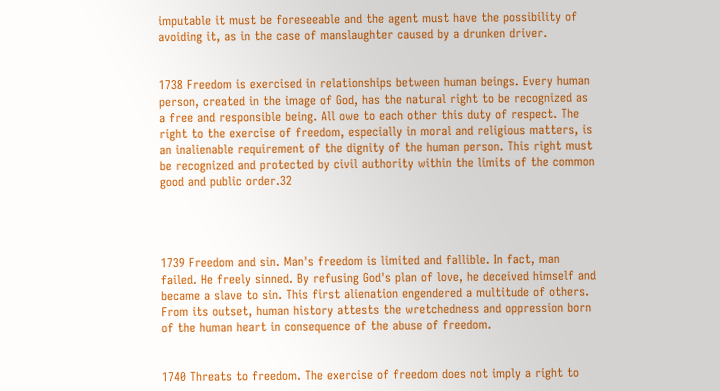imputable it must be foreseeable and the agent must have the possibility of avoiding it, as in the case of manslaughter caused by a drunken driver.


1738 Freedom is exercised in relationships between human beings. Every human person, created in the image of God, has the natural right to be recognized as a free and responsible being. All owe to each other this duty of respect. The right to the exercise of freedom, especially in moral and religious matters, is an inalienable requirement of the dignity of the human person. This right must be recognized and protected by civil authority within the limits of the common good and public order.32




1739 Freedom and sin. Man's freedom is limited and fallible. In fact, man failed. He freely sinned. By refusing God's plan of love, he deceived himself and became a slave to sin. This first alienation engendered a multitude of others. From its outset, human history attests the wretchedness and oppression born of the human heart in consequence of the abuse of freedom.


1740 Threats to freedom. The exercise of freedom does not imply a right to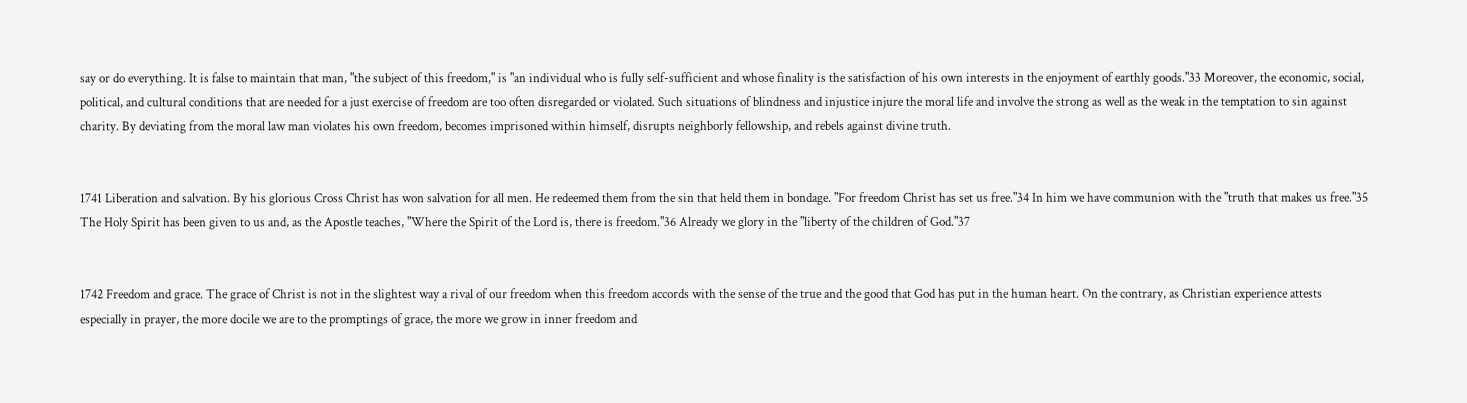say or do everything. It is false to maintain that man, "the subject of this freedom," is "an individual who is fully self-sufficient and whose finality is the satisfaction of his own interests in the enjoyment of earthly goods."33 Moreover, the economic, social, political, and cultural conditions that are needed for a just exercise of freedom are too often disregarded or violated. Such situations of blindness and injustice injure the moral life and involve the strong as well as the weak in the temptation to sin against charity. By deviating from the moral law man violates his own freedom, becomes imprisoned within himself, disrupts neighborly fellowship, and rebels against divine truth.


1741 Liberation and salvation. By his glorious Cross Christ has won salvation for all men. He redeemed them from the sin that held them in bondage. "For freedom Christ has set us free."34 In him we have communion with the "truth that makes us free."35 The Holy Spirit has been given to us and, as the Apostle teaches, "Where the Spirit of the Lord is, there is freedom."36 Already we glory in the "liberty of the children of God."37


1742 Freedom and grace. The grace of Christ is not in the slightest way a rival of our freedom when this freedom accords with the sense of the true and the good that God has put in the human heart. On the contrary, as Christian experience attests especially in prayer, the more docile we are to the promptings of grace, the more we grow in inner freedom and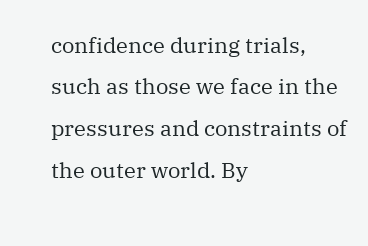confidence during trials, such as those we face in the pressures and constraints of the outer world. By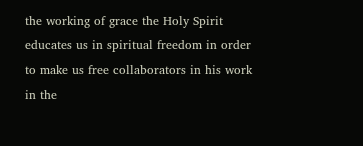the working of grace the Holy Spirit educates us in spiritual freedom in order to make us free collaborators in his work in the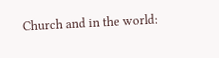Church and in the world: